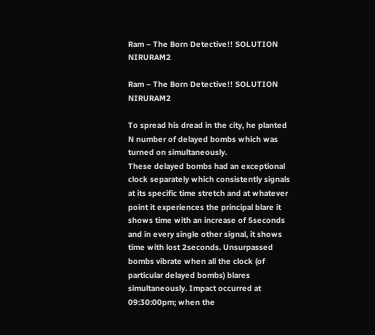Ram – The Born Detective!! SOLUTION NIRURAM2

Ram – The Born Detective!! SOLUTION NIRURAM2

To spread his dread in the city, he planted N number of delayed bombs which was turned on simultaneously.
These delayed bombs had an exceptional clock separately which consistently signals at its specific time stretch and at whatever point it experiences the principal blare it shows time with an increase of 5seconds and in every single other signal, it shows time with lost 2seconds. Unsurpassed bombs vibrate when all the clock (of particular delayed bombs) blares simultaneously. Impact occurred at 09:30:00pm; when the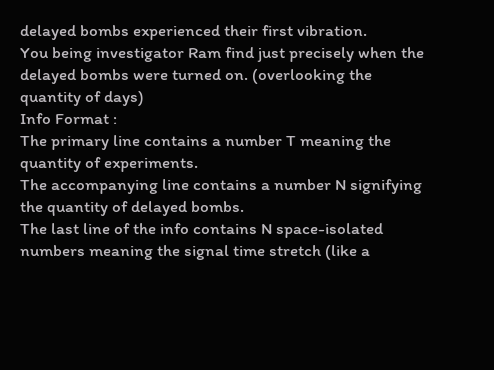delayed bombs experienced their first vibration.
You being investigator Ram find just precisely when the delayed bombs were turned on. (overlooking the quantity of days)
Info Format :
The primary line contains a number T meaning the quantity of experiments.
The accompanying line contains a number N signifying the quantity of delayed bombs.
The last line of the info contains N space-isolated numbers meaning the signal time stretch (like a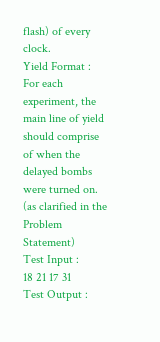flash) of every clock.
Yield Format :
For each experiment, the main line of yield should comprise of when the delayed bombs were turned on. (as clarified in the Problem Statement)
Test Input :
18 21 17 31
Test Output :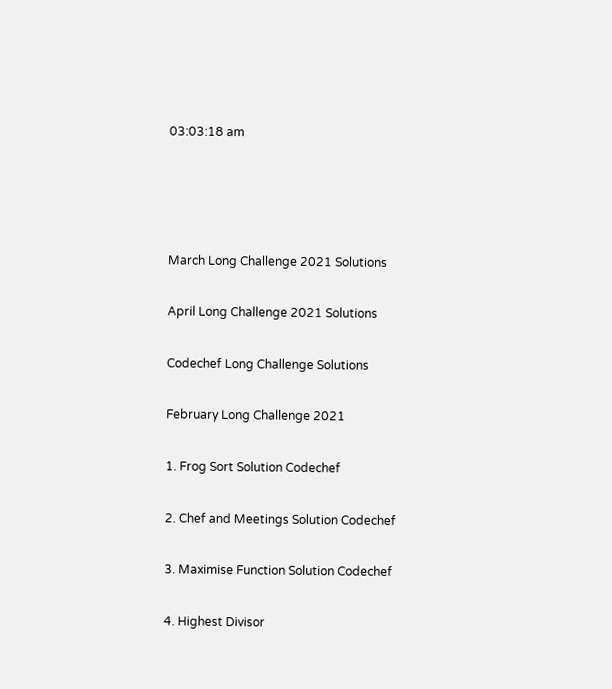03:03:18 am




March Long Challenge 2021 Solutions

April Long Challenge 2021 Solutions

Codechef Long Challenge Solutions

February Long Challenge 2021

1. Frog Sort Solution Codechef

2. Chef and Meetings Solution Codechef

3. Maximise Function Solution Codechef

4. Highest Divisor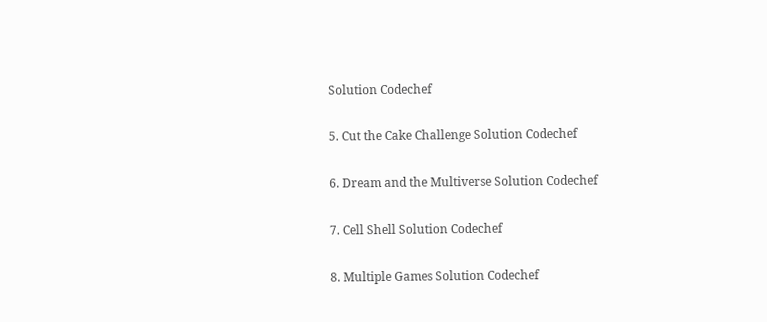Solution Codechef

5. Cut the Cake Challenge Solution Codechef

6. Dream and the Multiverse Solution Codechef

7. Cell Shell Solution Codechef

8. Multiple Games Solution Codechef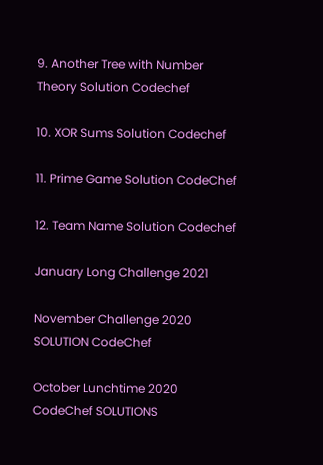9. Another Tree with Number Theory Solution Codechef

10. XOR Sums Solution Codechef

11. Prime Game Solution CodeChef

12. Team Name Solution Codechef

January Long Challenge 2021

November Challenge 2020 SOLUTION CodeChef

October Lunchtime 2020 CodeChef SOLUTIONS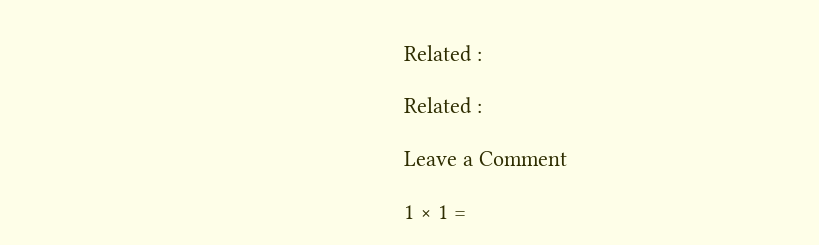Related :

Related :

Leave a Comment

1 × 1 =